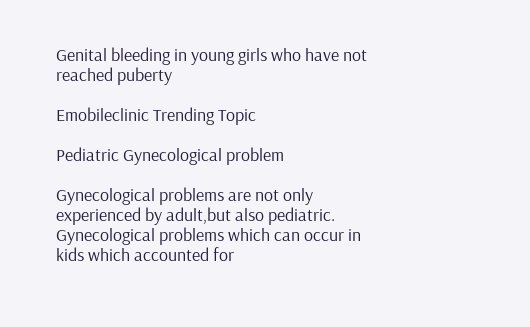Genital bleeding in young girls who have not reached puberty

Emobileclinic Trending Topic

Pediatric Gynecological problem

Gynecological problems are not only experienced by adult,but also pediatric. Gynecological problems which can occur in kids which accounted for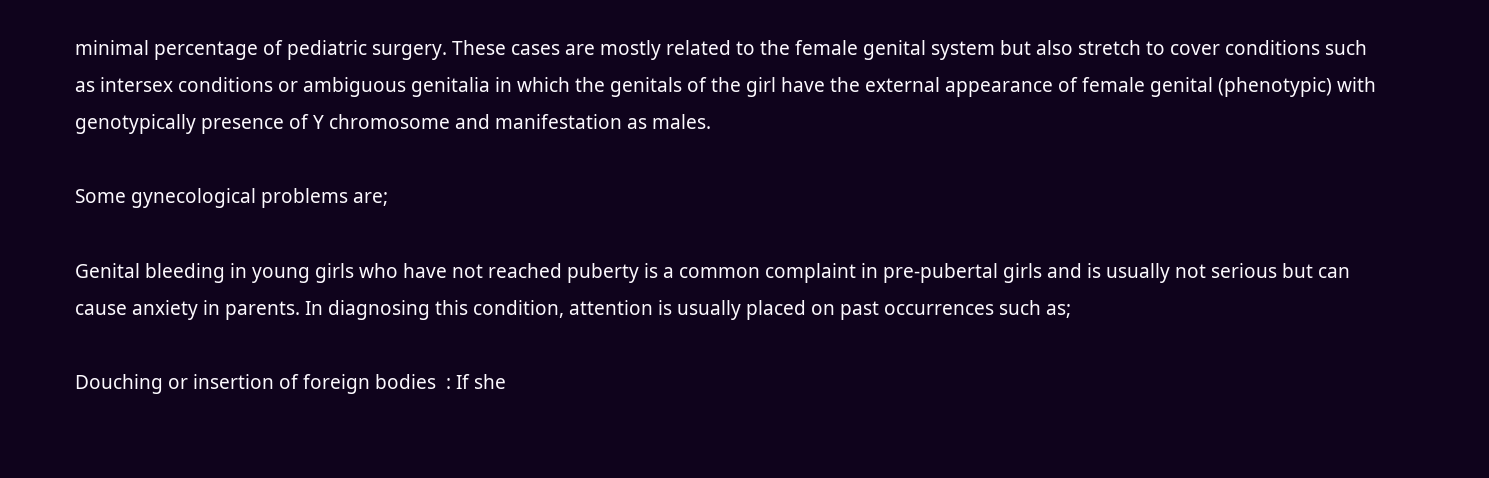minimal percentage of pediatric surgery. These cases are mostly related to the female genital system but also stretch to cover conditions such as intersex conditions or ambiguous genitalia in which the genitals of the girl have the external appearance of female genital (phenotypic) with genotypically presence of Y chromosome and manifestation as males.

Some gynecological problems are;

Genital bleeding in young girls who have not reached puberty is a common complaint in pre-pubertal girls and is usually not serious but can cause anxiety in parents. In diagnosing this condition, attention is usually placed on past occurrences such as;

Douching or insertion of foreign bodies  : If she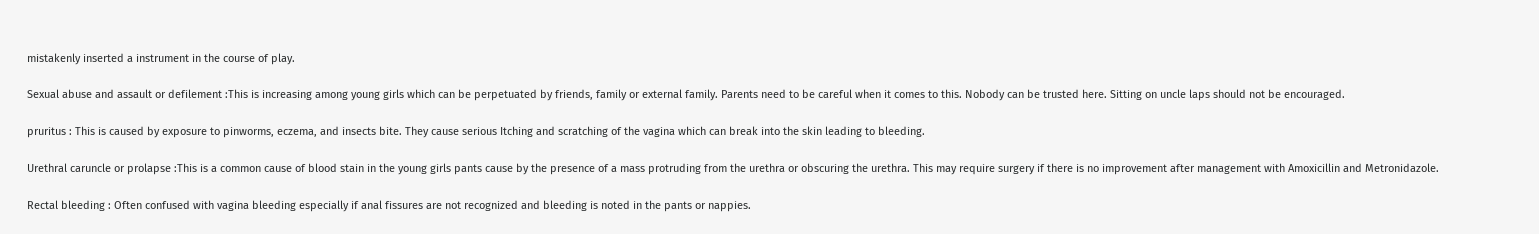mistakenly inserted a instrument in the course of play.

Sexual abuse and assault or defilement :This is increasing among young girls which can be perpetuated by friends, family or external family. Parents need to be careful when it comes to this. Nobody can be trusted here. Sitting on uncle laps should not be encouraged.

pruritus : This is caused by exposure to pinworms, eczema, and insects bite. They cause serious Itching and scratching of the vagina which can break into the skin leading to bleeding.

Urethral caruncle or prolapse :This is a common cause of blood stain in the young girls pants cause by the presence of a mass protruding from the urethra or obscuring the urethra. This may require surgery if there is no improvement after management with Amoxicillin and Metronidazole.

Rectal bleeding : Often confused with vagina bleeding especially if anal fissures are not recognized and bleeding is noted in the pants or nappies.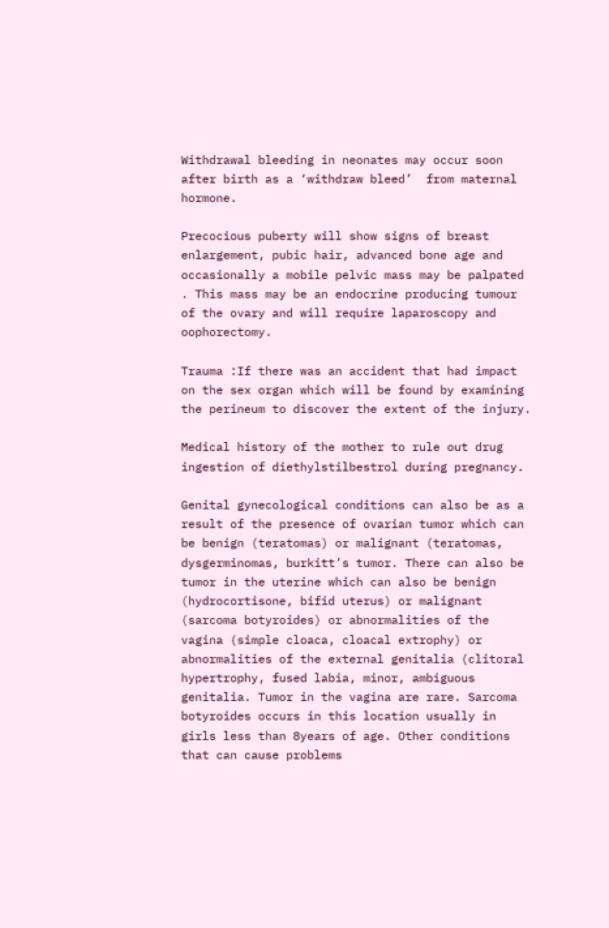Withdrawal bleeding in neonates may occur soon after birth as a ‘withdraw bleed’  from maternal hormone.

Precocious puberty will show signs of breast enlargement, pubic hair, advanced bone age and occasionally a mobile pelvic mass may be palpated . This mass may be an endocrine producing tumour of the ovary and will require laparoscopy and oophorectomy.

Trauma :If there was an accident that had impact on the sex organ which will be found by examining the perineum to discover the extent of the injury.

Medical history of the mother to rule out drug ingestion of diethylstilbestrol during pregnancy.

Genital gynecological conditions can also be as a result of the presence of ovarian tumor which can be benign (teratomas) or malignant (teratomas, dysgerminomas, burkitt’s tumor. There can also be tumor in the uterine which can also be benign (hydrocortisone, bifid uterus) or malignant (sarcoma botyroides) or abnormalities of the vagina (simple cloaca, cloacal extrophy) or abnormalities of the external genitalia (clitoral  hypertrophy, fused labia, minor, ambiguous genitalia. Tumor in the vagina are rare. Sarcoma botyroides occurs in this location usually in girls less than 8years of age. Other conditions that can cause problems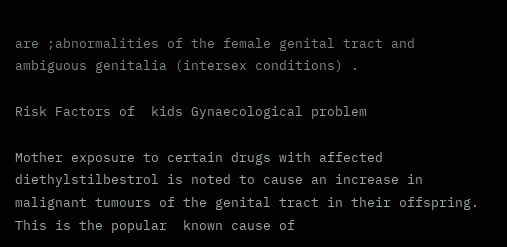are ;abnormalities of the female genital tract and ambiguous genitalia (intersex conditions) .

Risk Factors of  kids Gynaecological problem

Mother exposure to certain drugs with affected diethylstilbestrol is noted to cause an increase in malignant tumours of the genital tract in their offspring. This is the popular  known cause of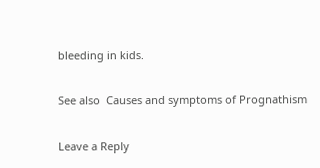bleeding in kids.

See also  Causes and symptoms of Prognathism

Leave a Reply